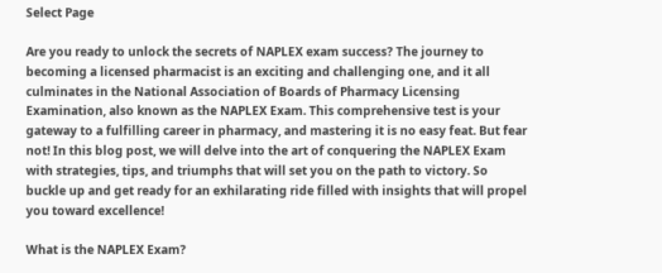Select Page

Are you ready to unlock the secrets of NAPLEX exam success? The journey to becoming a licensed pharmacist is an exciting and challenging one, and it all culminates in the National Association of Boards of Pharmacy Licensing Examination, also known as the NAPLEX Exam. This comprehensive test is your gateway to a fulfilling career in pharmacy, and mastering it is no easy feat. But fear not! In this blog post, we will delve into the art of conquering the NAPLEX Exam with strategies, tips, and triumphs that will set you on the path to victory. So buckle up and get ready for an exhilarating ride filled with insights that will propel you toward excellence!

What is the NAPLEX Exam?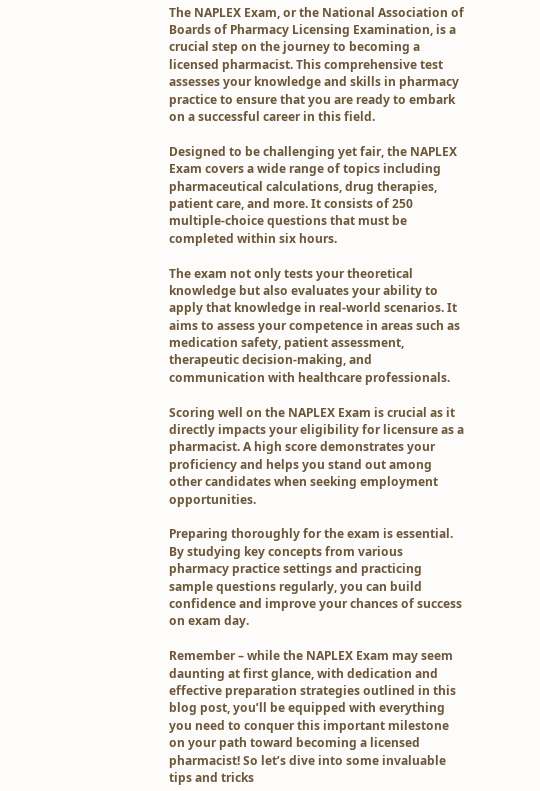The NAPLEX Exam, or the National Association of Boards of Pharmacy Licensing Examination, is a crucial step on the journey to becoming a licensed pharmacist. This comprehensive test assesses your knowledge and skills in pharmacy practice to ensure that you are ready to embark on a successful career in this field.

Designed to be challenging yet fair, the NAPLEX Exam covers a wide range of topics including pharmaceutical calculations, drug therapies, patient care, and more. It consists of 250 multiple-choice questions that must be completed within six hours.

The exam not only tests your theoretical knowledge but also evaluates your ability to apply that knowledge in real-world scenarios. It aims to assess your competence in areas such as medication safety, patient assessment, therapeutic decision-making, and communication with healthcare professionals.

Scoring well on the NAPLEX Exam is crucial as it directly impacts your eligibility for licensure as a pharmacist. A high score demonstrates your proficiency and helps you stand out among other candidates when seeking employment opportunities.

Preparing thoroughly for the exam is essential. By studying key concepts from various pharmacy practice settings and practicing sample questions regularly, you can build confidence and improve your chances of success on exam day.

Remember – while the NAPLEX Exam may seem daunting at first glance, with dedication and effective preparation strategies outlined in this blog post, you’ll be equipped with everything you need to conquer this important milestone on your path toward becoming a licensed pharmacist! So let’s dive into some invaluable tips and tricks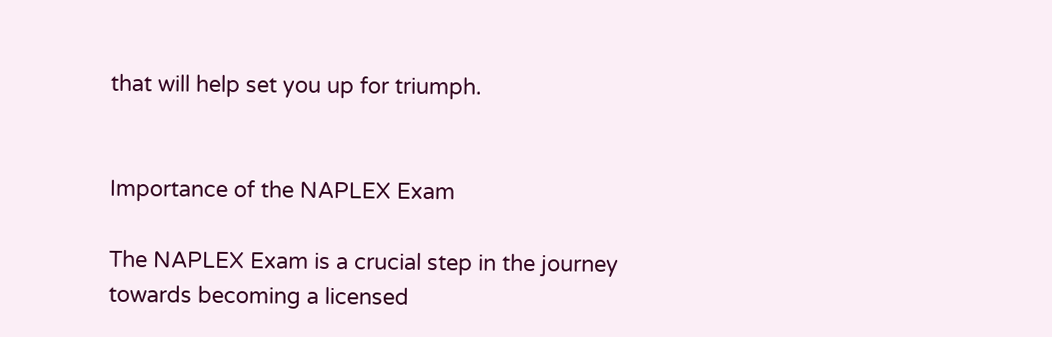that will help set you up for triumph.


Importance of the NAPLEX Exam

The NAPLEX Exam is a crucial step in the journey towards becoming a licensed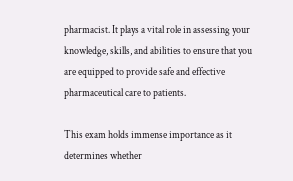pharmacist. It plays a vital role in assessing your knowledge, skills, and abilities to ensure that you are equipped to provide safe and effective pharmaceutical care to patients.

This exam holds immense importance as it determines whether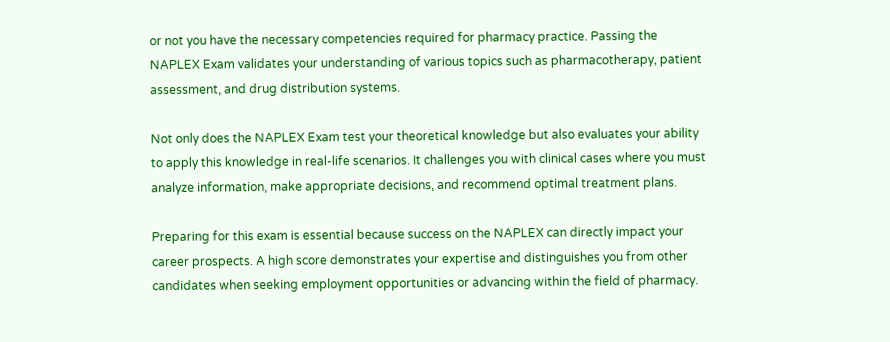or not you have the necessary competencies required for pharmacy practice. Passing the NAPLEX Exam validates your understanding of various topics such as pharmacotherapy, patient assessment, and drug distribution systems.

Not only does the NAPLEX Exam test your theoretical knowledge but also evaluates your ability to apply this knowledge in real-life scenarios. It challenges you with clinical cases where you must analyze information, make appropriate decisions, and recommend optimal treatment plans.

Preparing for this exam is essential because success on the NAPLEX can directly impact your career prospects. A high score demonstrates your expertise and distinguishes you from other candidates when seeking employment opportunities or advancing within the field of pharmacy.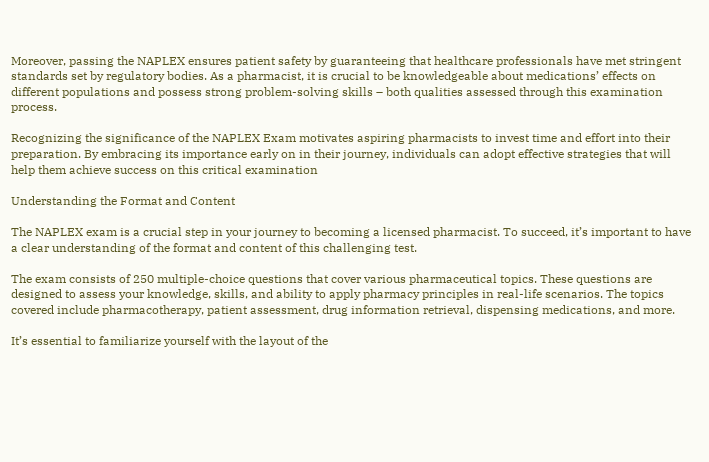Moreover, passing the NAPLEX ensures patient safety by guaranteeing that healthcare professionals have met stringent standards set by regulatory bodies. As a pharmacist, it is crucial to be knowledgeable about medications’ effects on different populations and possess strong problem-solving skills – both qualities assessed through this examination process.

Recognizing the significance of the NAPLEX Exam motivates aspiring pharmacists to invest time and effort into their preparation. By embracing its importance early on in their journey, individuals can adopt effective strategies that will help them achieve success on this critical examination

Understanding the Format and Content

The NAPLEX exam is a crucial step in your journey to becoming a licensed pharmacist. To succeed, it’s important to have a clear understanding of the format and content of this challenging test.

The exam consists of 250 multiple-choice questions that cover various pharmaceutical topics. These questions are designed to assess your knowledge, skills, and ability to apply pharmacy principles in real-life scenarios. The topics covered include pharmacotherapy, patient assessment, drug information retrieval, dispensing medications, and more.

It’s essential to familiarize yourself with the layout of the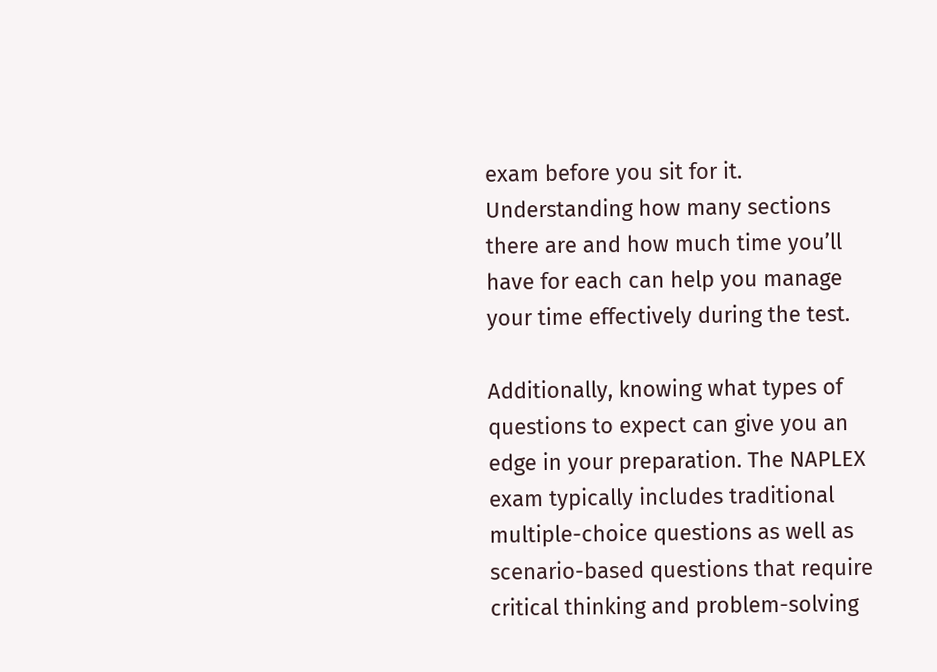exam before you sit for it. Understanding how many sections there are and how much time you’ll have for each can help you manage your time effectively during the test.

Additionally, knowing what types of questions to expect can give you an edge in your preparation. The NAPLEX exam typically includes traditional multiple-choice questions as well as scenario-based questions that require critical thinking and problem-solving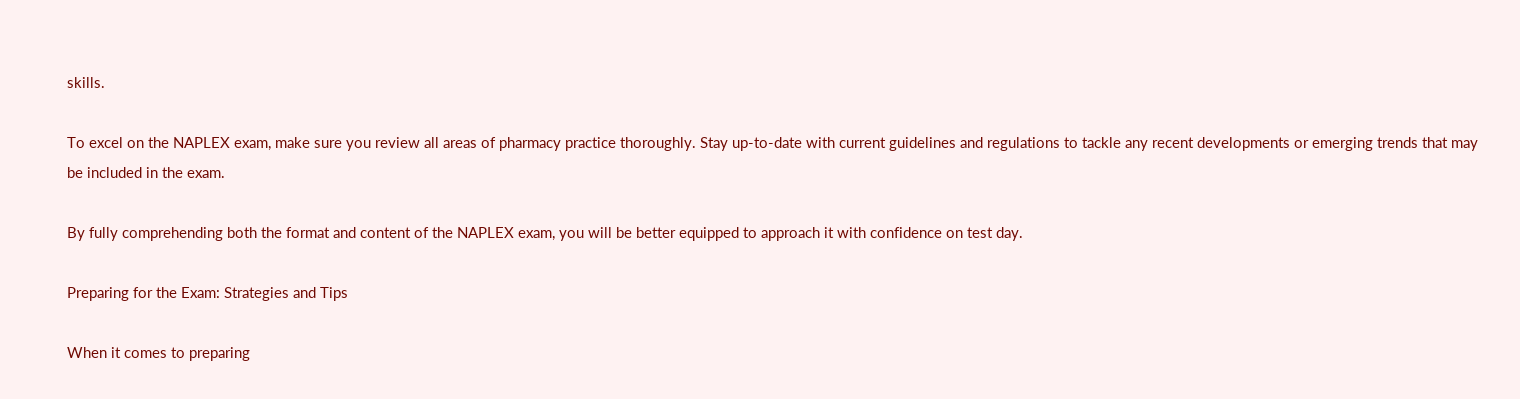skills.

To excel on the NAPLEX exam, make sure you review all areas of pharmacy practice thoroughly. Stay up-to-date with current guidelines and regulations to tackle any recent developments or emerging trends that may be included in the exam.

By fully comprehending both the format and content of the NAPLEX exam, you will be better equipped to approach it with confidence on test day.

Preparing for the Exam: Strategies and Tips

When it comes to preparing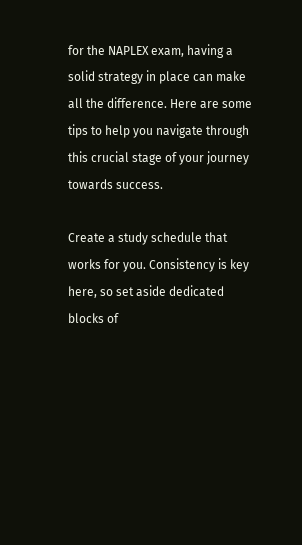for the NAPLEX exam, having a solid strategy in place can make all the difference. Here are some tips to help you navigate through this crucial stage of your journey towards success.

Create a study schedule that works for you. Consistency is key here, so set aside dedicated blocks of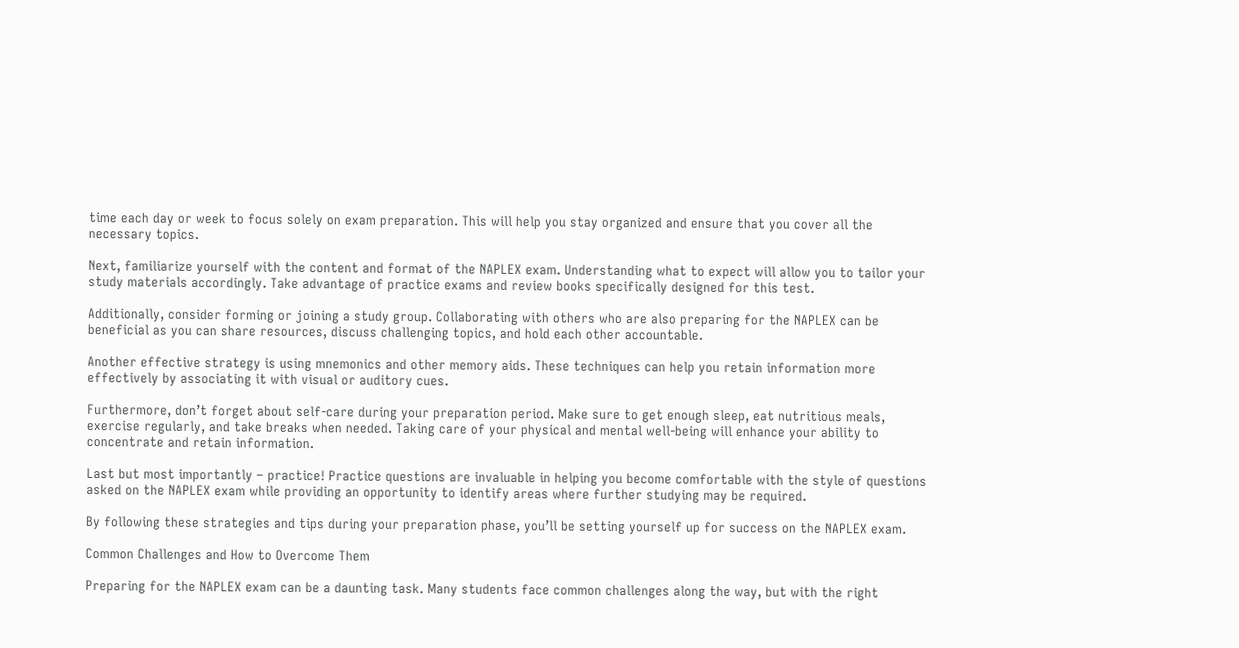time each day or week to focus solely on exam preparation. This will help you stay organized and ensure that you cover all the necessary topics.

Next, familiarize yourself with the content and format of the NAPLEX exam. Understanding what to expect will allow you to tailor your study materials accordingly. Take advantage of practice exams and review books specifically designed for this test.

Additionally, consider forming or joining a study group. Collaborating with others who are also preparing for the NAPLEX can be beneficial as you can share resources, discuss challenging topics, and hold each other accountable.

Another effective strategy is using mnemonics and other memory aids. These techniques can help you retain information more effectively by associating it with visual or auditory cues.

Furthermore, don’t forget about self-care during your preparation period. Make sure to get enough sleep, eat nutritious meals, exercise regularly, and take breaks when needed. Taking care of your physical and mental well-being will enhance your ability to concentrate and retain information.

Last but most importantly – practice! Practice questions are invaluable in helping you become comfortable with the style of questions asked on the NAPLEX exam while providing an opportunity to identify areas where further studying may be required.

By following these strategies and tips during your preparation phase, you’ll be setting yourself up for success on the NAPLEX exam.

Common Challenges and How to Overcome Them

Preparing for the NAPLEX exam can be a daunting task. Many students face common challenges along the way, but with the right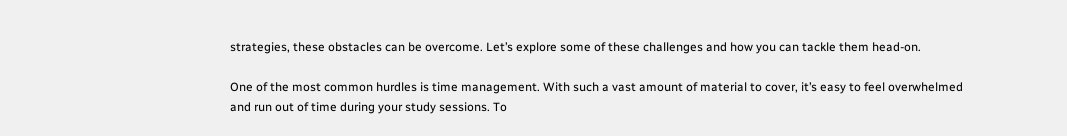strategies, these obstacles can be overcome. Let’s explore some of these challenges and how you can tackle them head-on.

One of the most common hurdles is time management. With such a vast amount of material to cover, it’s easy to feel overwhelmed and run out of time during your study sessions. To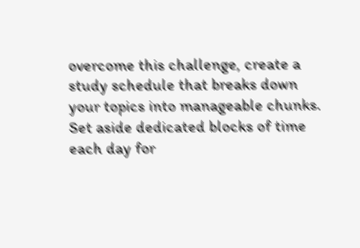overcome this challenge, create a study schedule that breaks down your topics into manageable chunks. Set aside dedicated blocks of time each day for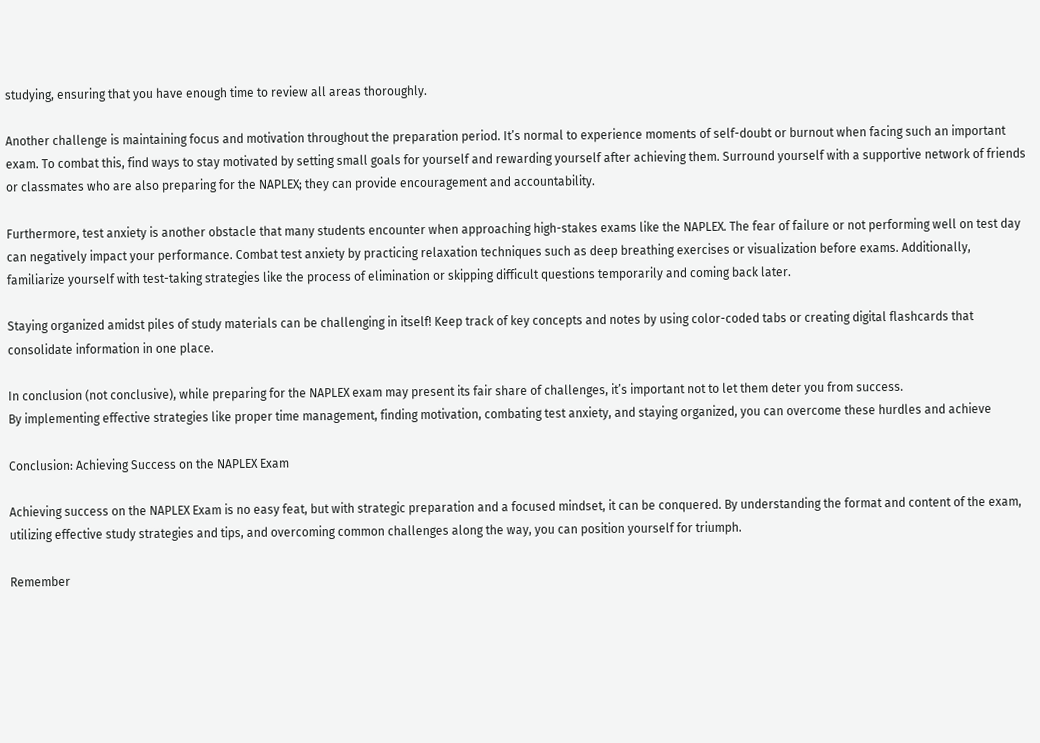studying, ensuring that you have enough time to review all areas thoroughly.

Another challenge is maintaining focus and motivation throughout the preparation period. It’s normal to experience moments of self-doubt or burnout when facing such an important exam. To combat this, find ways to stay motivated by setting small goals for yourself and rewarding yourself after achieving them. Surround yourself with a supportive network of friends or classmates who are also preparing for the NAPLEX; they can provide encouragement and accountability.

Furthermore, test anxiety is another obstacle that many students encounter when approaching high-stakes exams like the NAPLEX. The fear of failure or not performing well on test day can negatively impact your performance. Combat test anxiety by practicing relaxation techniques such as deep breathing exercises or visualization before exams. Additionally, familiarize yourself with test-taking strategies like the process of elimination or skipping difficult questions temporarily and coming back later.

Staying organized amidst piles of study materials can be challenging in itself! Keep track of key concepts and notes by using color-coded tabs or creating digital flashcards that consolidate information in one place.

In conclusion (not conclusive), while preparing for the NAPLEX exam may present its fair share of challenges, it’s important not to let them deter you from success.
By implementing effective strategies like proper time management, finding motivation, combating test anxiety, and staying organized, you can overcome these hurdles and achieve

Conclusion: Achieving Success on the NAPLEX Exam

Achieving success on the NAPLEX Exam is no easy feat, but with strategic preparation and a focused mindset, it can be conquered. By understanding the format and content of the exam, utilizing effective study strategies and tips, and overcoming common challenges along the way, you can position yourself for triumph.

Remember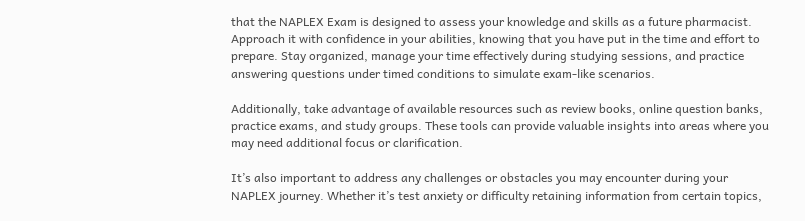that the NAPLEX Exam is designed to assess your knowledge and skills as a future pharmacist. Approach it with confidence in your abilities, knowing that you have put in the time and effort to prepare. Stay organized, manage your time effectively during studying sessions, and practice answering questions under timed conditions to simulate exam-like scenarios.

Additionally, take advantage of available resources such as review books, online question banks, practice exams, and study groups. These tools can provide valuable insights into areas where you may need additional focus or clarification.

It’s also important to address any challenges or obstacles you may encounter during your NAPLEX journey. Whether it’s test anxiety or difficulty retaining information from certain topics,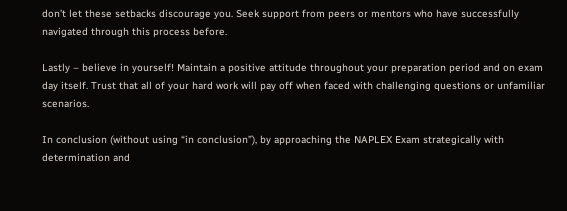don’t let these setbacks discourage you. Seek support from peers or mentors who have successfully navigated through this process before.

Lastly – believe in yourself! Maintain a positive attitude throughout your preparation period and on exam day itself. Trust that all of your hard work will pay off when faced with challenging questions or unfamiliar scenarios.

In conclusion (without using “in conclusion”), by approaching the NAPLEX Exam strategically with determination and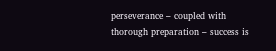perseverance – coupled with thorough preparation – success is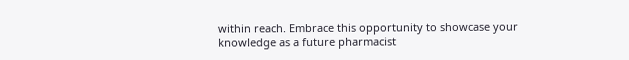within reach. Embrace this opportunity to showcase your knowledge as a future pharmacist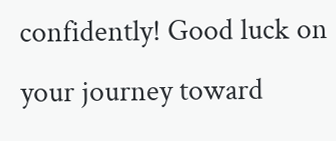confidently! Good luck on your journey toward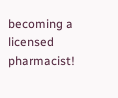becoming a licensed pharmacist!